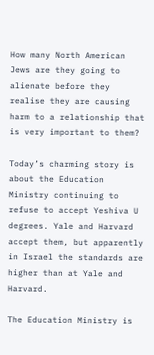How many North American Jews are they going to alienate before they realise they are causing harm to a relationship that is very important to them?

Today’s charming story is about the Education Ministry continuing to refuse to accept Yeshiva U degrees. Yale and Harvard accept them, but apparently in Israel the standards are higher than at Yale and Harvard.

The Education Ministry is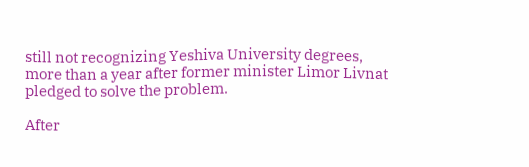still not recognizing Yeshiva University degrees, more than a year after former minister Limor Livnat pledged to solve the problem.

After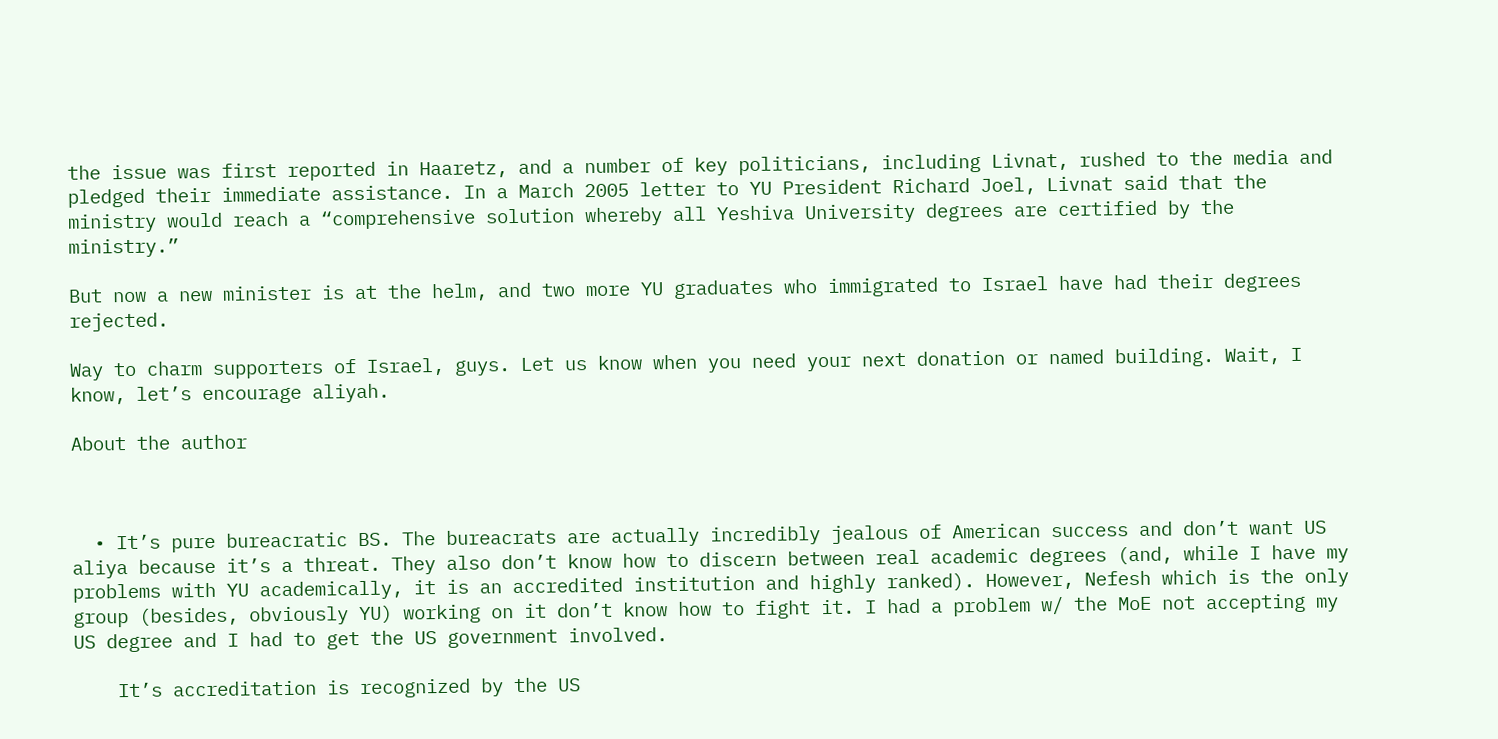the issue was first reported in Haaretz, and a number of key politicians, including Livnat, rushed to the media and pledged their immediate assistance. In a March 2005 letter to YU President Richard Joel, Livnat said that the ministry would reach a “comprehensive solution whereby all Yeshiva University degrees are certified by the ministry.”

But now a new minister is at the helm, and two more YU graduates who immigrated to Israel have had their degrees rejected.

Way to charm supporters of Israel, guys. Let us know when you need your next donation or named building. Wait, I know, let’s encourage aliyah.

About the author



  • It’s pure bureacratic BS. The bureacrats are actually incredibly jealous of American success and don’t want US aliya because it’s a threat. They also don’t know how to discern between real academic degrees (and, while I have my problems with YU academically, it is an accredited institution and highly ranked). However, Nefesh which is the only group (besides, obviously YU) working on it don’t know how to fight it. I had a problem w/ the MoE not accepting my US degree and I had to get the US government involved.

    It’s accreditation is recognized by the US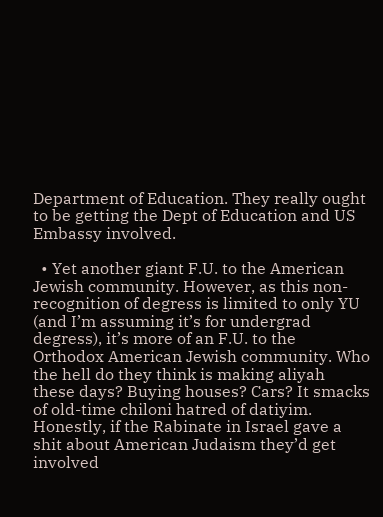Department of Education. They really ought to be getting the Dept of Education and US Embassy involved.

  • Yet another giant F.U. to the American Jewish community. However, as this non-recognition of degress is limited to only YU (and I’m assuming it’s for undergrad degress), it’s more of an F.U. to the Orthodox American Jewish community. Who the hell do they think is making aliyah these days? Buying houses? Cars? It smacks of old-time chiloni hatred of datiyim. Honestly, if the Rabinate in Israel gave a shit about American Judaism they’d get involved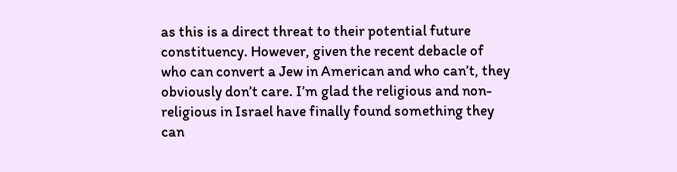as this is a direct threat to their potential future constituency. However, given the recent debacle of who can convert a Jew in American and who can’t, they obviously don’t care. I’m glad the religious and non-religious in Israel have finally found something they can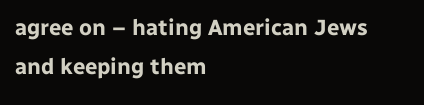agree on – hating American Jews and keeping them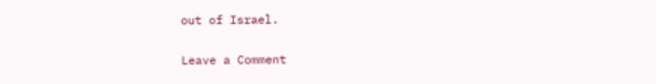out of Israel.

Leave a Comment